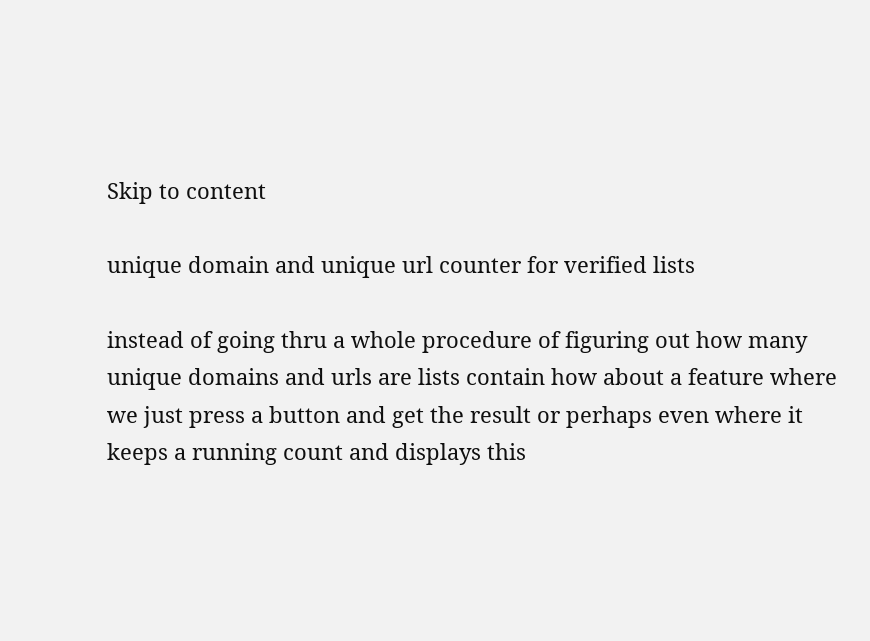Skip to content

unique domain and unique url counter for verified lists

instead of going thru a whole procedure of figuring out how many unique domains and urls are lists contain how about a feature where we just press a button and get the result or perhaps even where it keeps a running count and displays this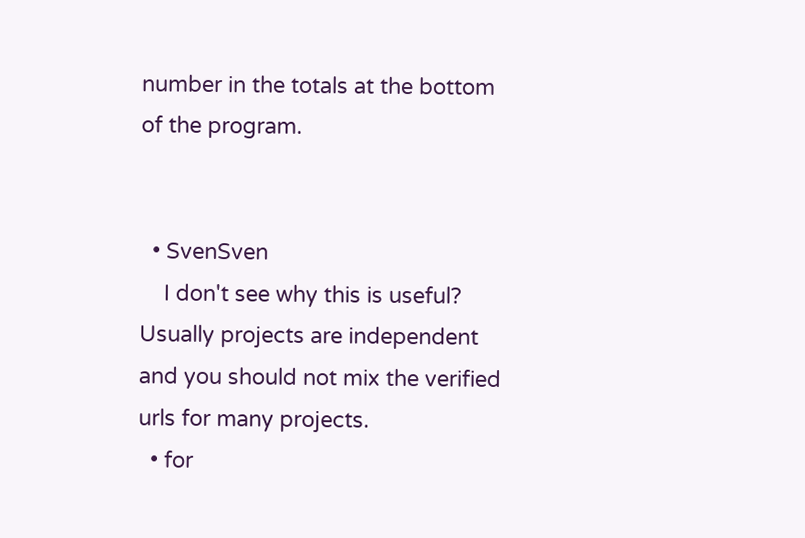number in the totals at the bottom of the program.


  • SvenSven
    I don't see why this is useful? Usually projects are independent and you should not mix the verified urls for many projects.
  • for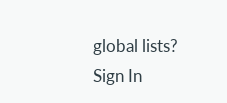global lists?
Sign In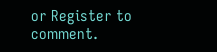or Register to comment.